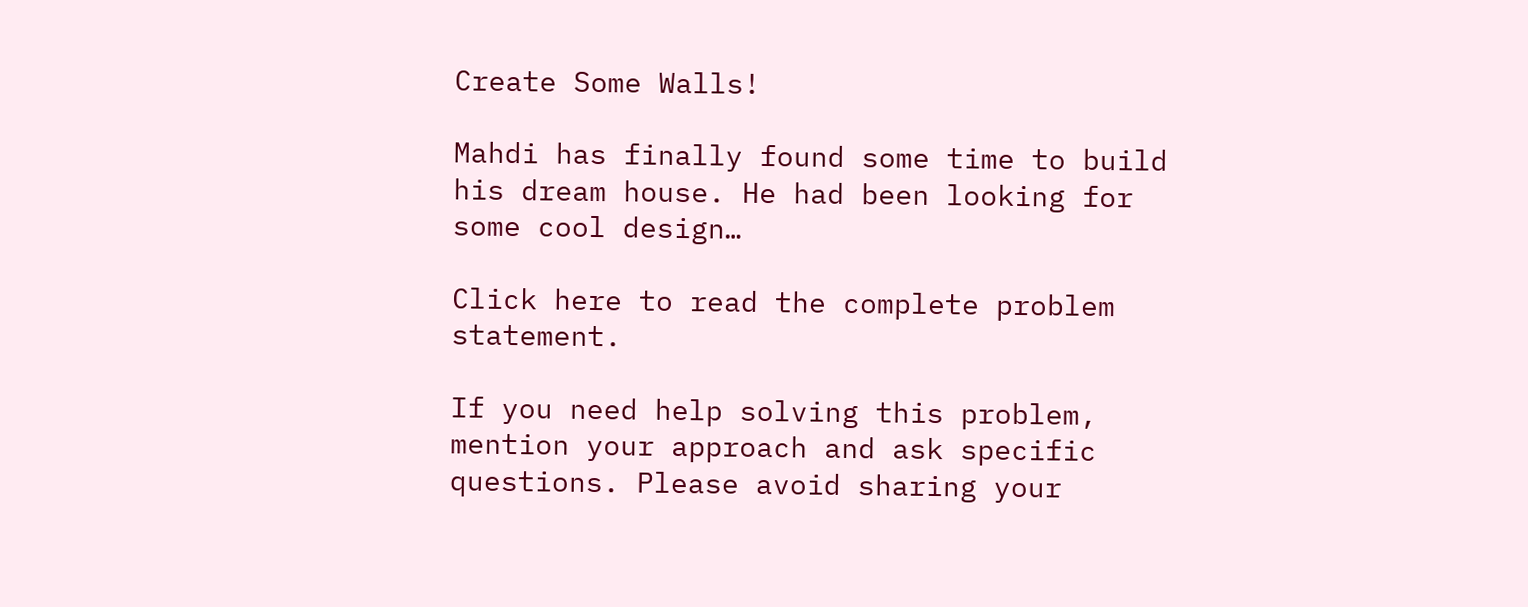Create Some Walls!

Mahdi has finally found some time to build his dream house. He had been looking for some cool design…

Click here to read the complete problem statement.

If you need help solving this problem, mention your approach and ask specific questions. Please avoid sharing your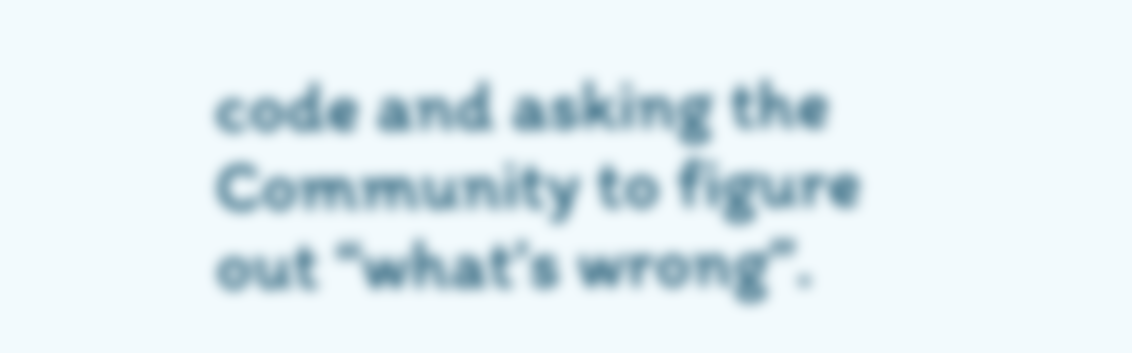code and asking the Community to figure out “what’s wrong”.